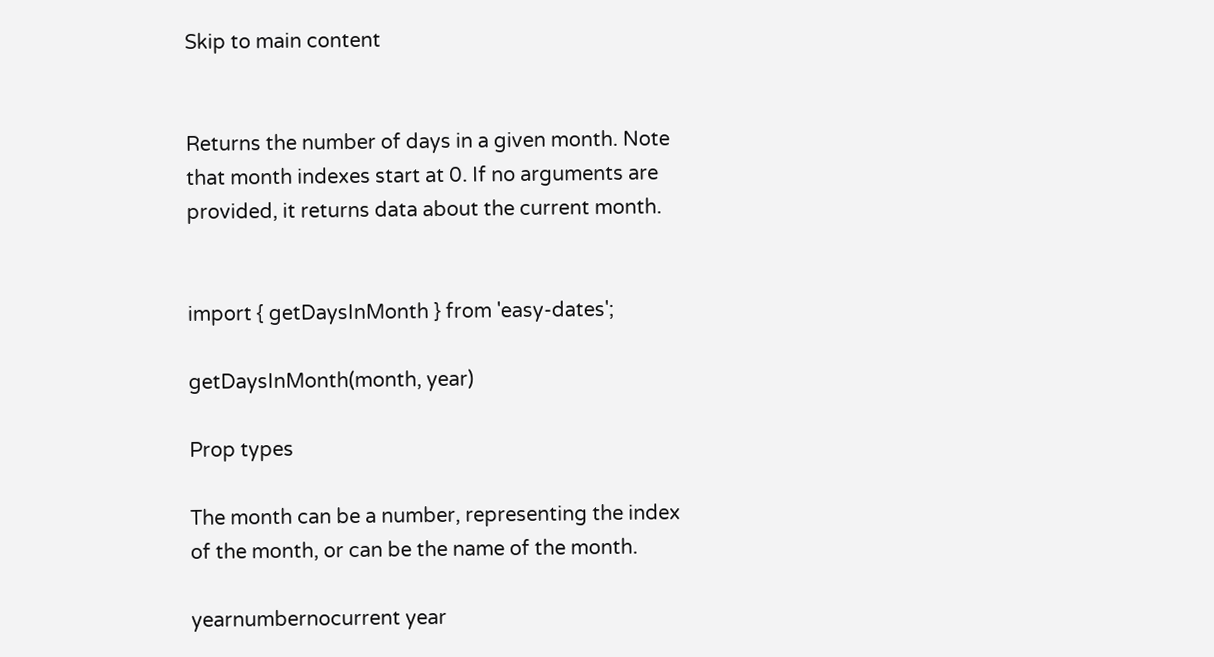Skip to main content


Returns the number of days in a given month. Note that month indexes start at 0. If no arguments are provided, it returns data about the current month.


import { getDaysInMonth } from 'easy-dates';

getDaysInMonth(month, year)

Prop types

The month can be a number, representing the index of the month, or can be the name of the month.

yearnumbernocurrent year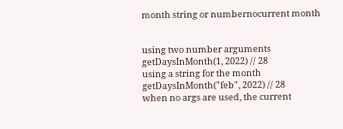month string or numbernocurrent month


using two number arguments
getDaysInMonth(1, 2022) // 28
using a string for the month
getDaysInMonth("feb", 2022) // 28
when no args are used, the current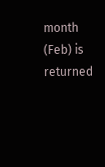month (Feb) is returned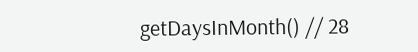getDaysInMonth() // 28